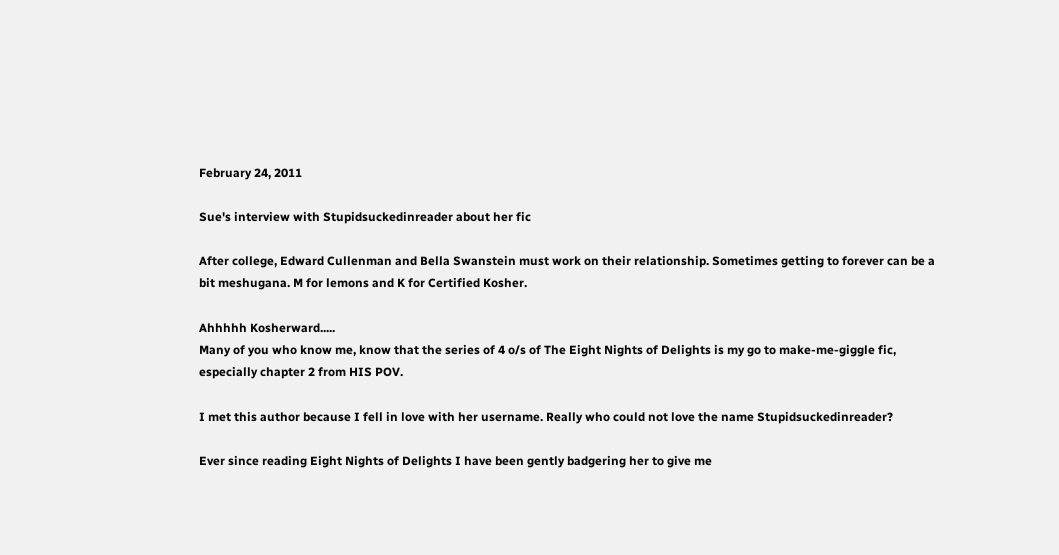February 24, 2011

Sue's interview with Stupidsuckedinreader about her fic

After college, Edward Cullenman and Bella Swanstein must work on their relationship. Sometimes getting to forever can be a bit meshugana. M for lemons and K for Certified Kosher.

Ahhhhh Kosherward.....
Many of you who know me, know that the series of 4 o/s of The Eight Nights of Delights is my go to make-me-giggle fic, especially chapter 2 from HIS POV.

I met this author because I fell in love with her username. Really who could not love the name Stupidsuckedinreader?

Ever since reading Eight Nights of Delights I have been gently badgering her to give me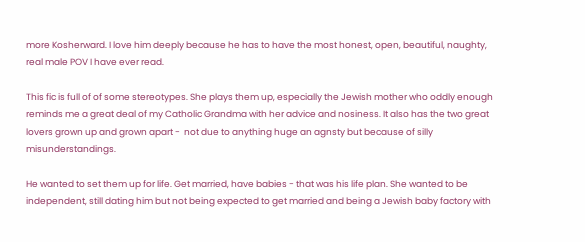more Kosherward. I love him deeply because he has to have the most honest, open, beautiful, naughty, real male POV I have ever read.

This fic is full of of some stereotypes. She plays them up, especially the Jewish mother who oddly enough reminds me a great deal of my Catholic Grandma with her advice and nosiness. It also has the two great lovers grown up and grown apart -  not due to anything huge an agnsty but because of silly misunderstandings.

He wanted to set them up for life. Get married, have babies - that was his life plan. She wanted to be independent, still dating him but not being expected to get married and being a Jewish baby factory with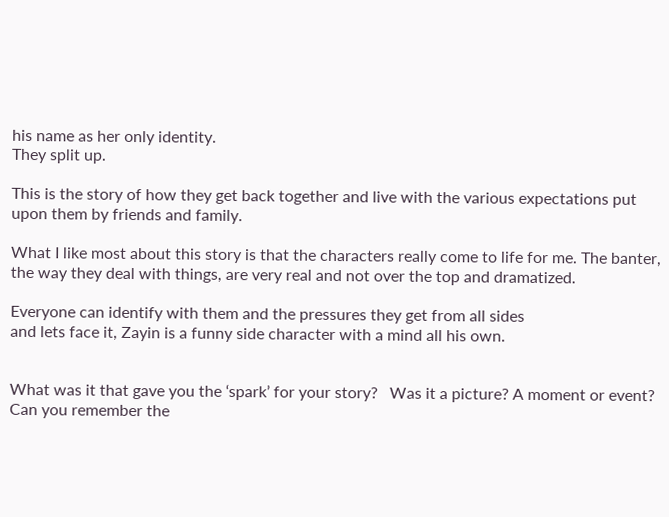his name as her only identity.
They split up.

This is the story of how they get back together and live with the various expectations put upon them by friends and family.

What I like most about this story is that the characters really come to life for me. The banter, the way they deal with things, are very real and not over the top and dramatized.

Everyone can identify with them and the pressures they get from all sides
and lets face it, Zayin is a funny side character with a mind all his own.


What was it that gave you the ‘spark’ for your story?   Was it a picture? A moment or event? Can you remember the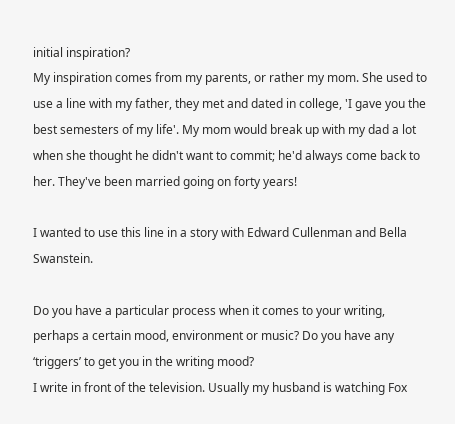initial inspiration?
My inspiration comes from my parents, or rather my mom. She used to use a line with my father, they met and dated in college, 'I gave you the best semesters of my life'. My mom would break up with my dad a lot when she thought he didn't want to commit; he'd always come back to her. They've been married going on forty years!

I wanted to use this line in a story with Edward Cullenman and Bella Swanstein.

Do you have a particular process when it comes to your writing, perhaps a certain mood, environment or music? Do you have any ‘triggers’ to get you in the writing mood?
I write in front of the television. Usually my husband is watching Fox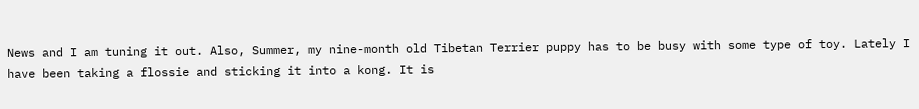News and I am tuning it out. Also, Summer, my nine-month old Tibetan Terrier puppy has to be busy with some type of toy. Lately I have been taking a flossie and sticking it into a kong. It is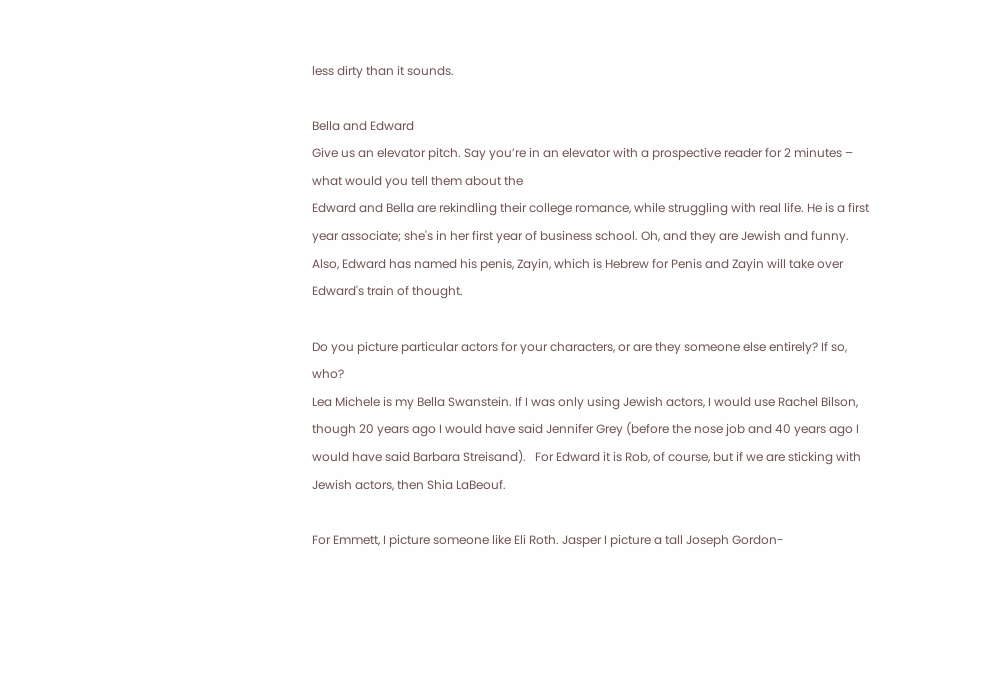less dirty than it sounds.

Bella and Edward
Give us an elevator pitch. Say you’re in an elevator with a prospective reader for 2 minutes – what would you tell them about the
Edward and Bella are rekindling their college romance, while struggling with real life. He is a first year associate; she's in her first year of business school. Oh, and they are Jewish and funny. Also, Edward has named his penis, Zayin, which is Hebrew for Penis and Zayin will take over Edward's train of thought.

Do you picture particular actors for your characters, or are they someone else entirely? If so, who?
Lea Michele is my Bella Swanstein. If I was only using Jewish actors, I would use Rachel Bilson, though 20 years ago I would have said Jennifer Grey (before the nose job and 40 years ago I would have said Barbara Streisand).   For Edward it is Rob, of course, but if we are sticking with Jewish actors, then Shia LaBeouf.

For Emmett, I picture someone like Eli Roth. Jasper I picture a tall Joseph Gordon-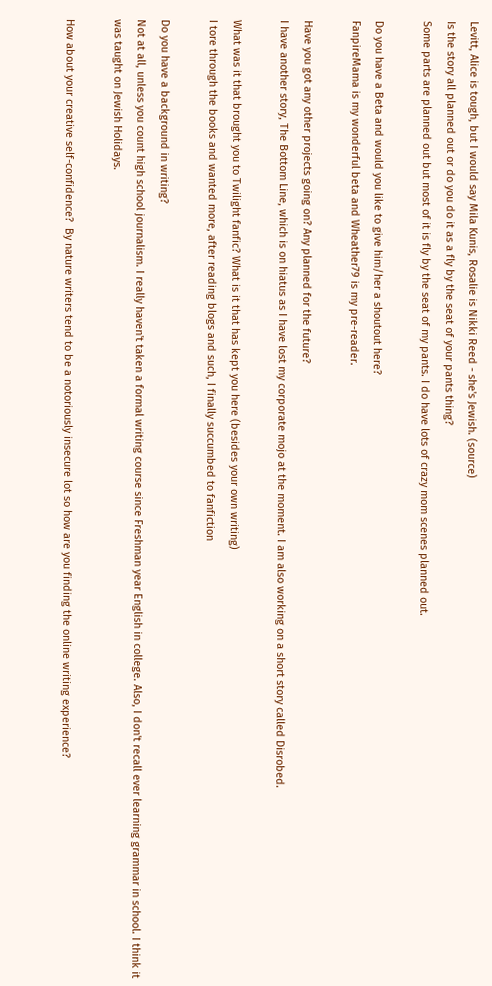Levitt, Alice is tough, but I would say Mila Kunis, Rosalie is Nikki Reed - she's Jewish. (source)
Is the story all planned out or do you do it as a fly by the seat of your pants thing?
Some parts are planned out but most of it is fly by the seat of my pants. I do have lots of crazy mom scenes planned out.

Do you have a Beta and would you like to give him/her a shoutout here?
FanpireMama is my wonderful beta and Wheather79 is my pre-reader.

Have you got any other projects going on? Any planned for the future?
I have another story, The Bottom Line, which is on hiatus as I have lost my corporate mojo at the moment. I am also working on a short story called Disrobed.

What was it that brought you to Twilight fanfic? What is it that has kept you here (besides your own writing)
I tore through the books and wanted more, after reading blogs and such, I finally succumbed to fanfiction

Do you have a background in writing?
Not at all, unless you count high school journalism. I really haven't taken a formal writing course since Freshman year English in college. Also, I don't recall ever learning grammar in school. I think it was taught on Jewish Holidays.

How about your creative self-confidence?  By nature writers tend to be a notoriously insecure lot so how are you finding the online writing experience?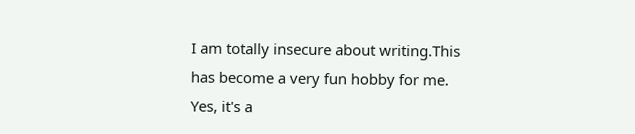I am totally insecure about writing.This has become a very fun hobby for me. Yes, it's a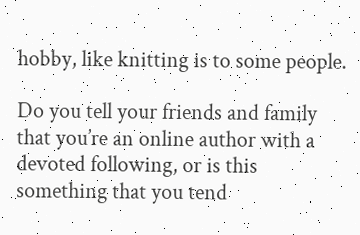hobby, like knitting is to some people.

Do you tell your friends and family that you’re an online author with a devoted following, or is this something that you tend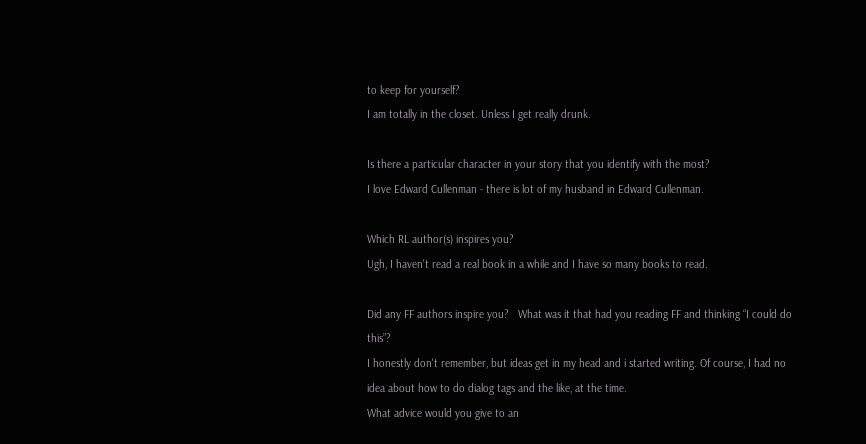to keep for yourself?
I am totally in the closet. Unless I get really drunk.

Is there a particular character in your story that you identify with the most?
I love Edward Cullenman - there is lot of my husband in Edward Cullenman.

Which RL author(s) inspires you?
Ugh, I haven't read a real book in a while and I have so many books to read.

Did any FF authors inspire you?   What was it that had you reading FF and thinking “I could do this”?
I honestly don't remember, but ideas get in my head and i started writing. Of course, I had no idea about how to do dialog tags and the like, at the time.
What advice would you give to an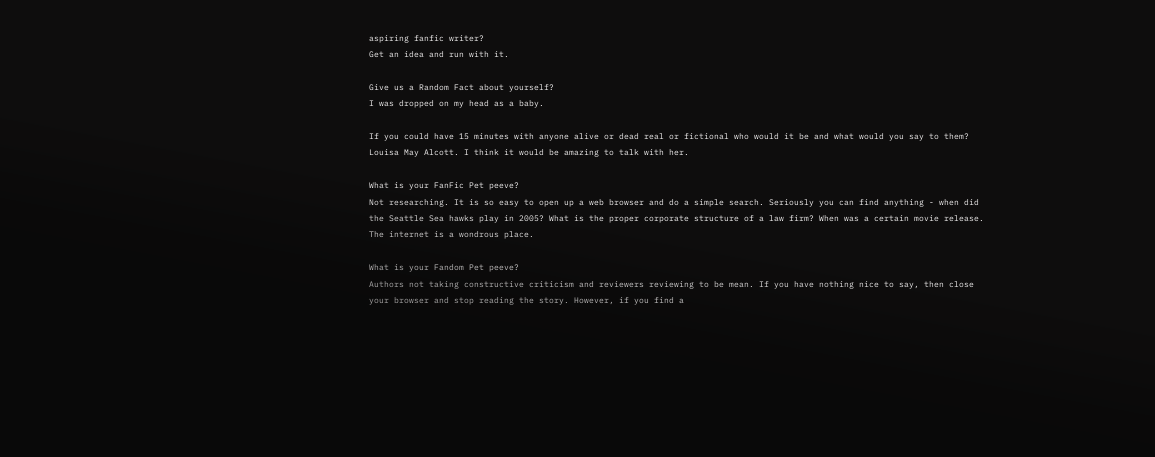aspiring fanfic writer?
Get an idea and run with it.

Give us a Random Fact about yourself?
I was dropped on my head as a baby.

If you could have 15 minutes with anyone alive or dead real or fictional who would it be and what would you say to them?
Louisa May Alcott. I think it would be amazing to talk with her.

What is your FanFic Pet peeve?
Not researching. It is so easy to open up a web browser and do a simple search. Seriously you can find anything - when did the Seattle Sea hawks play in 2005? What is the proper corporate structure of a law firm? When was a certain movie release. The internet is a wondrous place.

What is your Fandom Pet peeve?
Authors not taking constructive criticism and reviewers reviewing to be mean. If you have nothing nice to say, then close your browser and stop reading the story. However, if you find a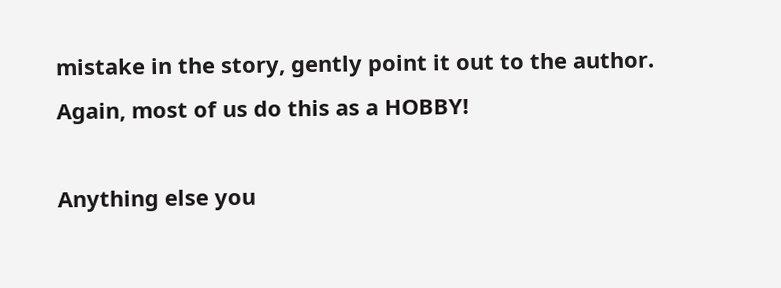mistake in the story, gently point it out to the author. Again, most of us do this as a HOBBY!

Anything else you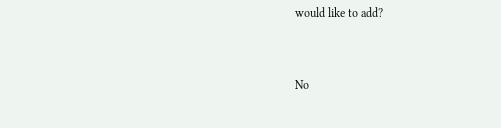would like to add?


No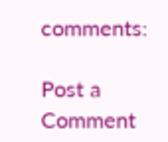comments:

Post a Comment